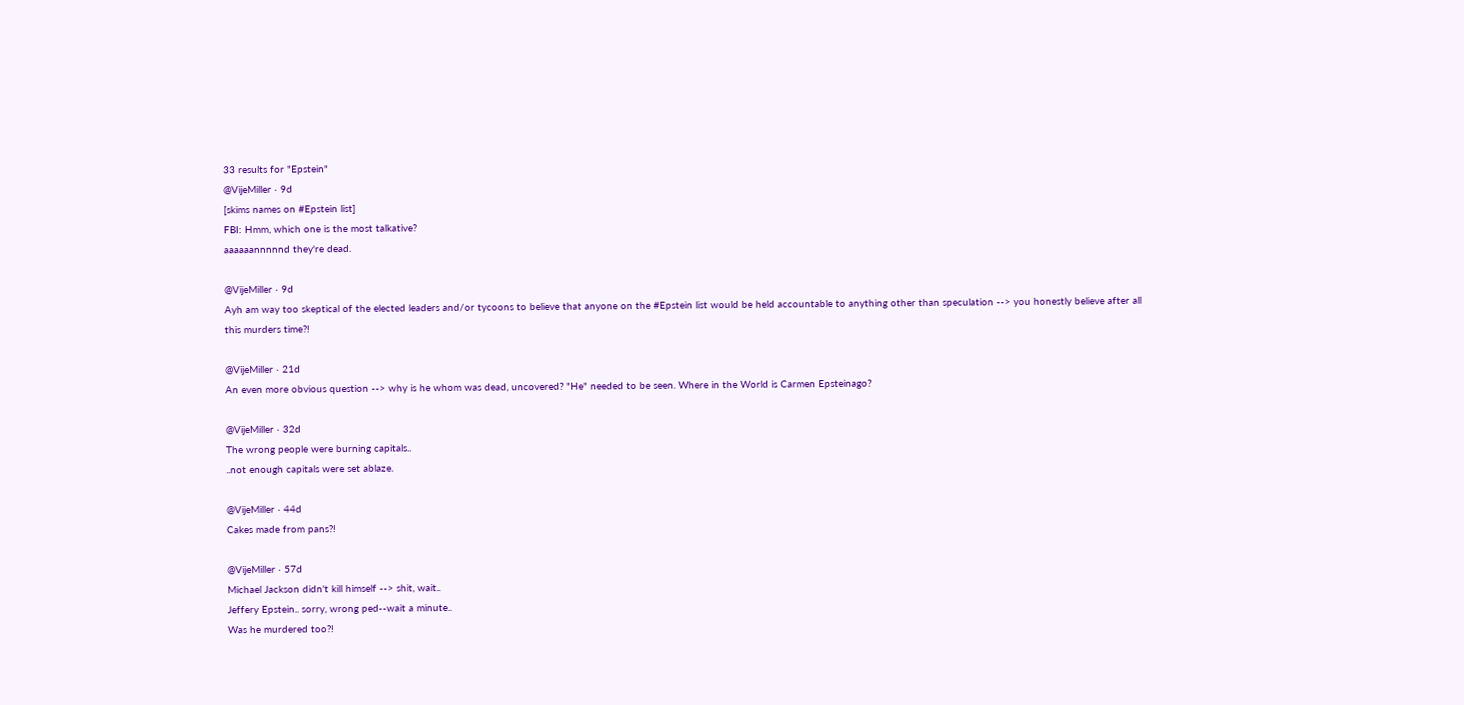33 results for "Epstein"
@VijeMiller · 9d
[skims names on #Epstein list]
FBI: Hmm, which one is the most talkative?
aaaaaannnnnd they're dead.

@VijeMiller · 9d
Ayh am way too skeptical of the elected leaders and/or tycoons to believe that anyone on the #Epstein list would be held accountable to anything other than speculation --> you honestly believe after all this murders time?!

@VijeMiller · 21d
An even more obvious question --> why is he whom was dead, uncovered? "He" needed to be seen. Where in the World is Carmen Epsteinago?

@VijeMiller · 32d
The wrong people were burning capitals..
..not enough capitals were set ablaze.

@VijeMiller · 44d
Cakes made from pans?!

@VijeMiller · 57d
Michael Jackson didn't kill himself --> shit, wait..
Jeffery Epstein.. sorry, wrong ped--wait a minute..
Was he murdered too?!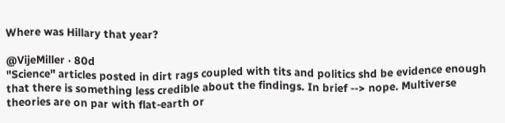Where was Hillary that year?

@VijeMiller · 80d
"Science" articles posted in dirt rags coupled with tits and politics shd be evidence enough that there is something less credible about the findings. In brief --> nope. Multiverse theories are on par with flat-earth or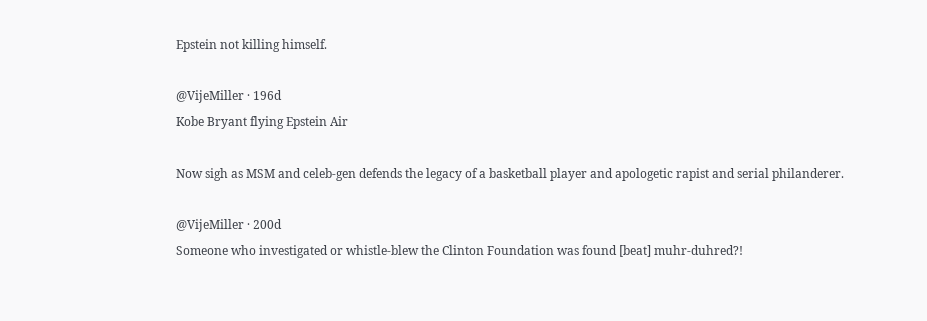Epstein not killing himself.

@VijeMiller · 196d
Kobe Bryant flying Epstein Air

Now sigh as MSM and celeb-gen defends the legacy of a basketball player and apologetic rapist and serial philanderer.

@VijeMiller · 200d
Someone who investigated or whistle-blew the Clinton Foundation was found [beat] muhr-duhred?!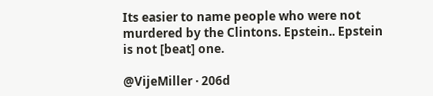Its easier to name people who were not murdered by the Clintons. Epstein.. Epstein is not [beat] one.

@VijeMiller · 206d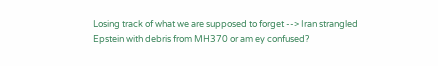Losing track of what we are supposed to forget --> Iran strangled Epstein with debris from MH370 or am ey confused?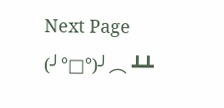Next Page
(╯°□°)╯︵ ┻┻